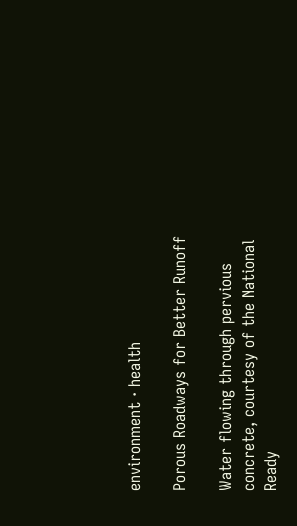environment · health

Porous Roadways for Better Runoff

Water flowing through pervious concrete, courtesy of the National Ready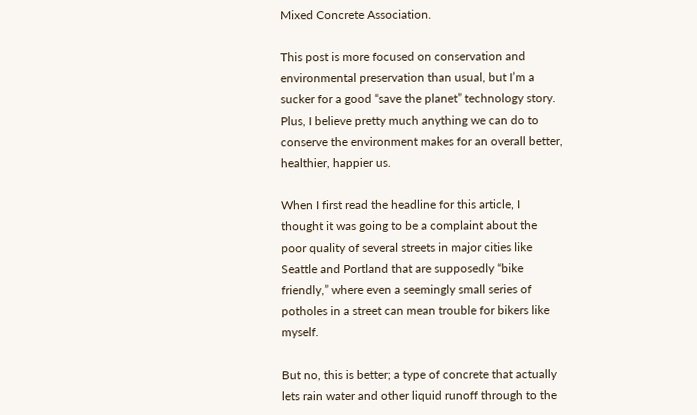Mixed Concrete Association.

This post is more focused on conservation and environmental preservation than usual, but I’m a sucker for a good “save the planet” technology story. Plus, I believe pretty much anything we can do to conserve the environment makes for an overall better, healthier, happier us.

When I first read the headline for this article, I thought it was going to be a complaint about the poor quality of several streets in major cities like Seattle and Portland that are supposedly “bike friendly,” where even a seemingly small series of potholes in a street can mean trouble for bikers like myself.

But no, this is better; a type of concrete that actually lets rain water and other liquid runoff through to the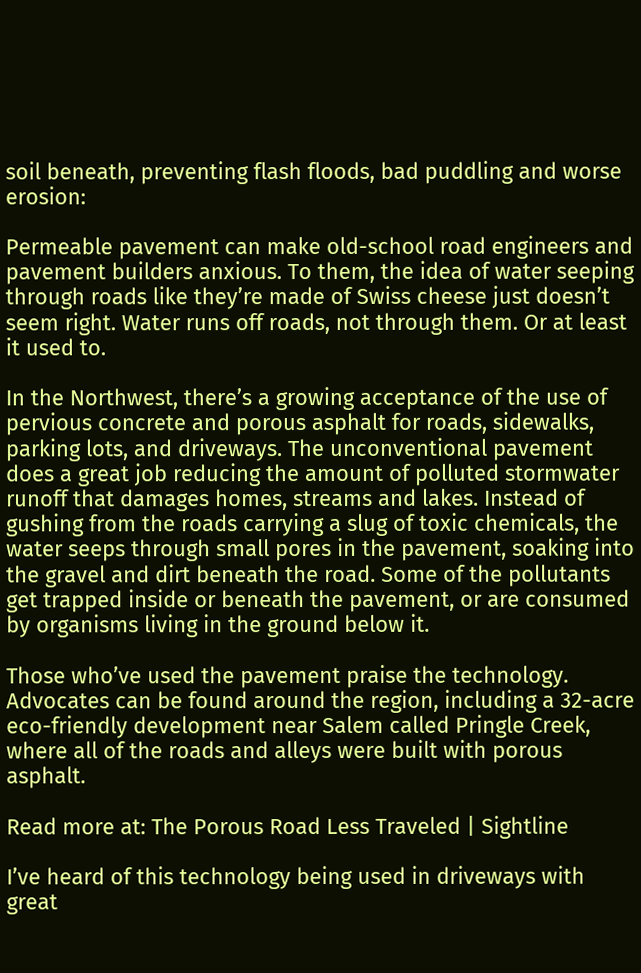soil beneath, preventing flash floods, bad puddling and worse erosion:

Permeable pavement can make old-school road engineers and pavement builders anxious. To them, the idea of water seeping through roads like they’re made of Swiss cheese just doesn’t seem right. Water runs off roads, not through them. Or at least it used to.

In the Northwest, there’s a growing acceptance of the use of pervious concrete and porous asphalt for roads, sidewalks, parking lots, and driveways. The unconventional pavement does a great job reducing the amount of polluted stormwater runoff that damages homes, streams and lakes. Instead of gushing from the roads carrying a slug of toxic chemicals, the water seeps through small pores in the pavement, soaking into the gravel and dirt beneath the road. Some of the pollutants get trapped inside or beneath the pavement, or are consumed by organisms living in the ground below it.

Those who’ve used the pavement praise the technology. Advocates can be found around the region, including a 32-acre eco-friendly development near Salem called Pringle Creek, where all of the roads and alleys were built with porous asphalt.

Read more at: The Porous Road Less Traveled | Sightline

I’ve heard of this technology being used in driveways with great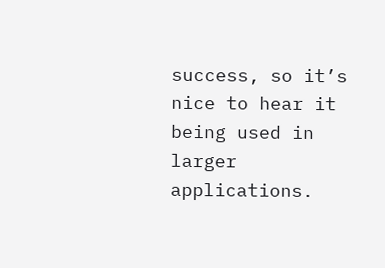success, so it’s nice to hear it being used in larger applications.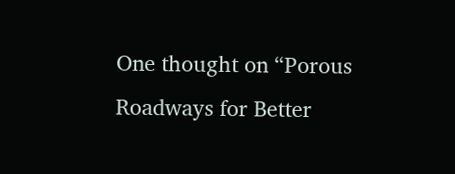One thought on “Porous Roadways for Better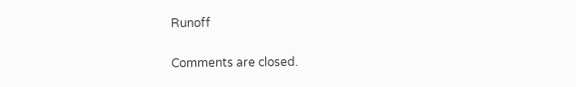Runoff

Comments are closed.